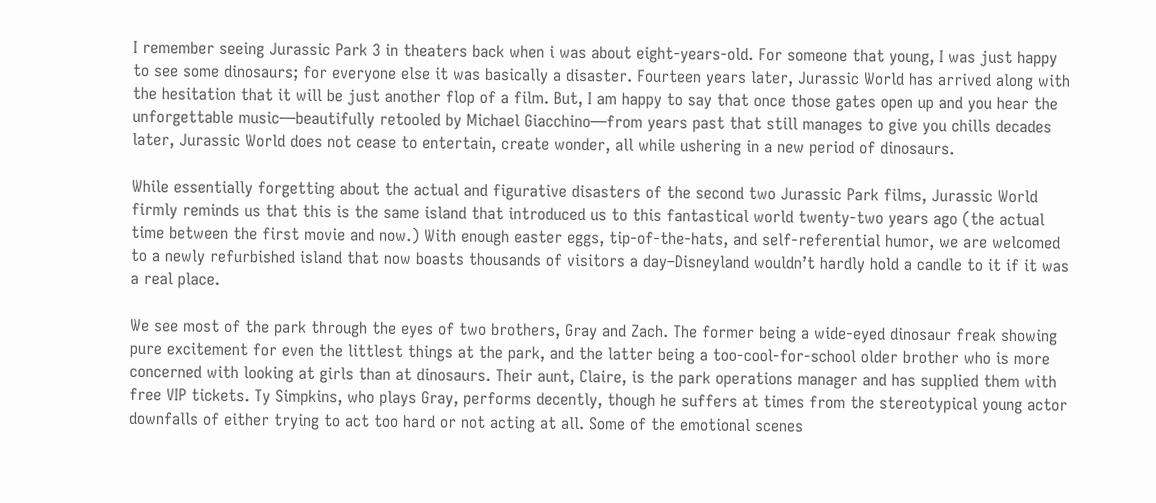I remember seeing Jurassic Park 3 in theaters back when i was about eight-years-old. For someone that young, I was just happy to see some dinosaurs; for everyone else it was basically a disaster. Fourteen years later, Jurassic World has arrived along with the hesitation that it will be just another flop of a film. But, I am happy to say that once those gates open up and you hear the unforgettable music—beautifully retooled by Michael Giacchino—from years past that still manages to give you chills decades later, Jurassic World does not cease to entertain, create wonder, all while ushering in a new period of dinosaurs.

While essentially forgetting about the actual and figurative disasters of the second two Jurassic Park films, Jurassic World firmly reminds us that this is the same island that introduced us to this fantastical world twenty-two years ago (the actual time between the first movie and now.) With enough easter eggs, tip-of-the-hats, and self-referential humor, we are welcomed to a newly refurbished island that now boasts thousands of visitors a day–Disneyland wouldn’t hardly hold a candle to it if it was a real place.

We see most of the park through the eyes of two brothers, Gray and Zach. The former being a wide-eyed dinosaur freak showing pure excitement for even the littlest things at the park, and the latter being a too-cool-for-school older brother who is more concerned with looking at girls than at dinosaurs. Their aunt, Claire, is the park operations manager and has supplied them with free VIP tickets. Ty Simpkins, who plays Gray, performs decently, though he suffers at times from the stereotypical young actor downfalls of either trying to act too hard or not acting at all. Some of the emotional scenes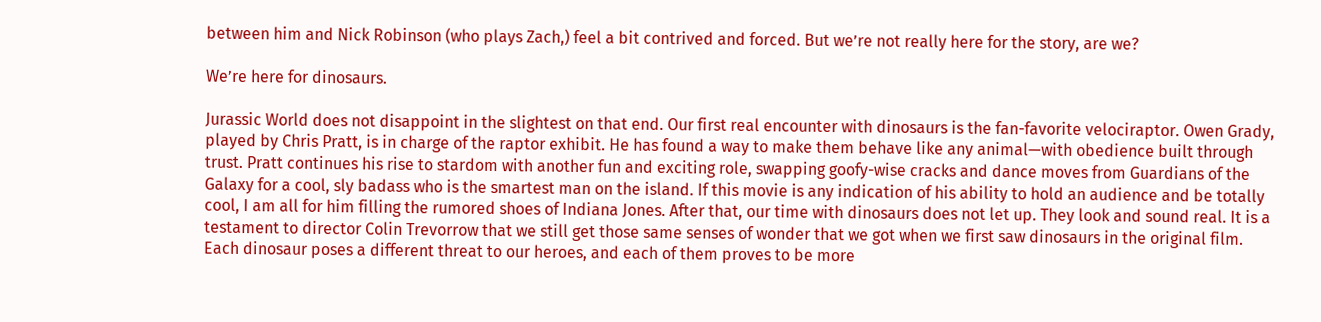between him and Nick Robinson (who plays Zach,) feel a bit contrived and forced. But we’re not really here for the story, are we?

We’re here for dinosaurs.

Jurassic World does not disappoint in the slightest on that end. Our first real encounter with dinosaurs is the fan-favorite velociraptor. Owen Grady, played by Chris Pratt, is in charge of the raptor exhibit. He has found a way to make them behave like any animal—with obedience built through trust. Pratt continues his rise to stardom with another fun and exciting role, swapping goofy-wise cracks and dance moves from Guardians of the Galaxy for a cool, sly badass who is the smartest man on the island. If this movie is any indication of his ability to hold an audience and be totally cool, I am all for him filling the rumored shoes of Indiana Jones. After that, our time with dinosaurs does not let up. They look and sound real. It is a testament to director Colin Trevorrow that we still get those same senses of wonder that we got when we first saw dinosaurs in the original film. Each dinosaur poses a different threat to our heroes, and each of them proves to be more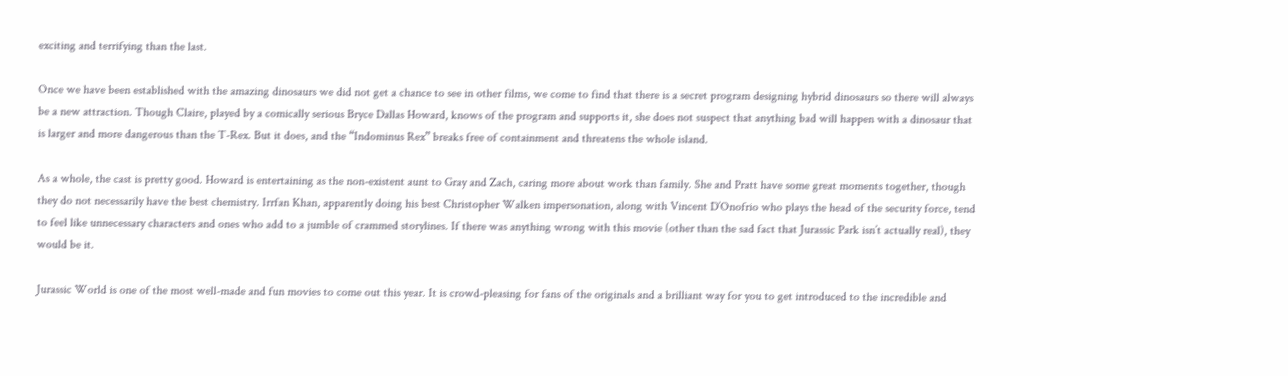exciting and terrifying than the last.

Once we have been established with the amazing dinosaurs we did not get a chance to see in other films, we come to find that there is a secret program designing hybrid dinosaurs so there will always be a new attraction. Though Claire, played by a comically serious Bryce Dallas Howard, knows of the program and supports it, she does not suspect that anything bad will happen with a dinosaur that is larger and more dangerous than the T-Rex. But it does, and the “Indominus Rex” breaks free of containment and threatens the whole island.

As a whole, the cast is pretty good. Howard is entertaining as the non-existent aunt to Gray and Zach, caring more about work than family. She and Pratt have some great moments together, though they do not necessarily have the best chemistry. Irrfan Khan, apparently doing his best Christopher Walken impersonation, along with Vincent D’Onofrio who plays the head of the security force, tend to feel like unnecessary characters and ones who add to a jumble of crammed storylines. If there was anything wrong with this movie (other than the sad fact that Jurassic Park isn’t actually real), they would be it.

Jurassic World is one of the most well-made and fun movies to come out this year. It is crowd-pleasing for fans of the originals and a brilliant way for you to get introduced to the incredible and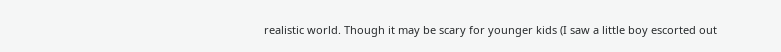realistic world. Though it may be scary for younger kids (I saw a little boy escorted out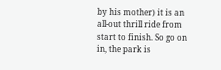by his mother) it is an all-out thrill ride from start to finish. So go on in, the park is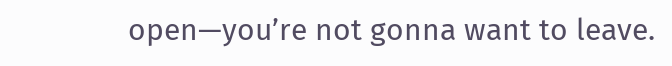open—you’re not gonna want to leave.